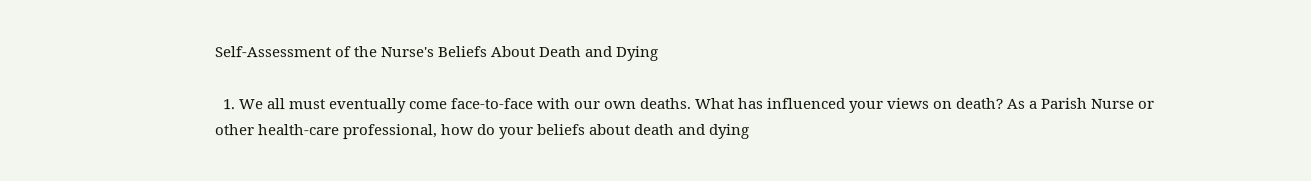Self-Assessment of the Nurse's Beliefs About Death and Dying

  1. We all must eventually come face-to-face with our own deaths. What has influenced your views on death? As a Parish Nurse or other health-care professional, how do your beliefs about death and dying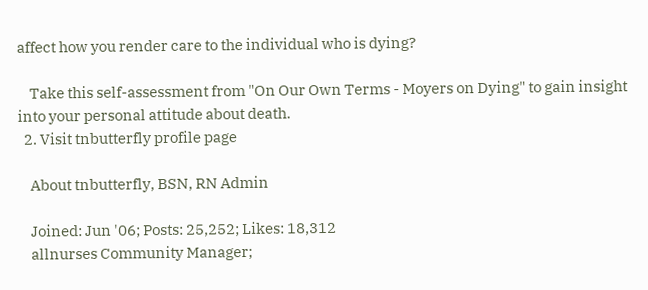affect how you render care to the individual who is dying?

    Take this self-assessment from "On Our Own Terms - Moyers on Dying" to gain insight into your personal attitude about death.
  2. Visit tnbutterfly profile page

    About tnbutterfly, BSN, RN Admin

    Joined: Jun '06; Posts: 25,252; Likes: 18,312
    allnurses Community Manager;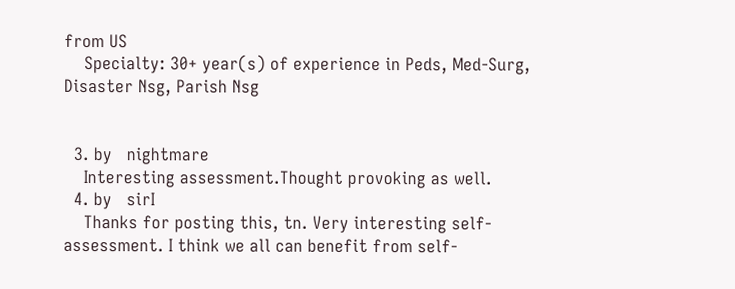from US
    Specialty: 30+ year(s) of experience in Peds, Med-Surg, Disaster Nsg, Parish Nsg


  3. by   nightmare
    Interesting assessment.Thought provoking as well.
  4. by   sirI
    Thanks for posting this, tn. Very interesting self-assessment. I think we all can benefit from self-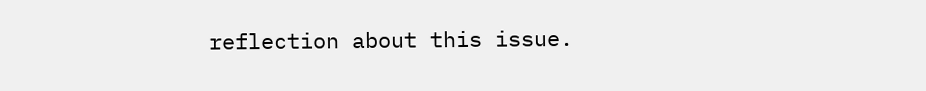reflection about this issue.